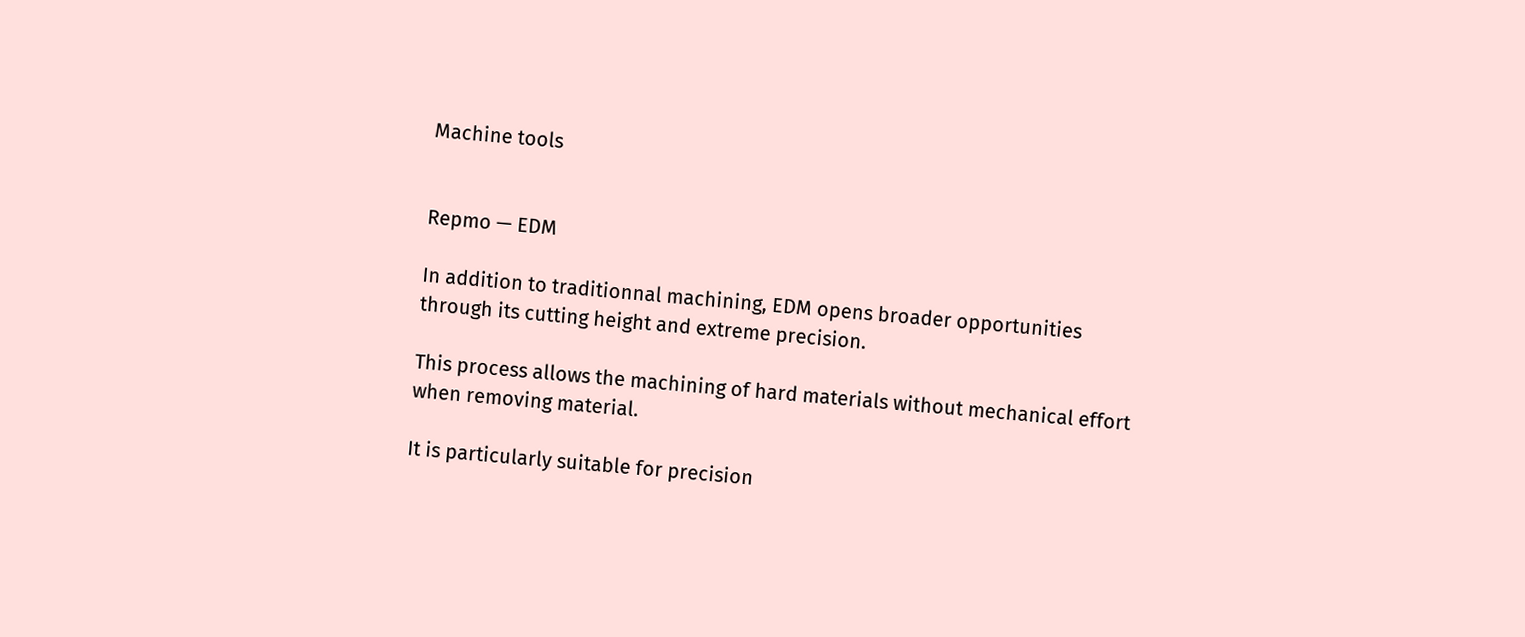Machine tools


Repmo — EDM

In addition to traditionnal machining, EDM opens broader opportunities through its cutting height and extreme precision.

This process allows the machining of hard materials without mechanical effort when removing material.

It is particularly suitable for precision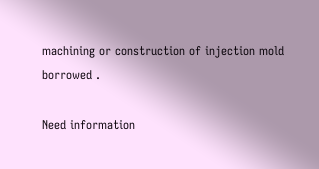machining or construction of injection mold borrowed .

Need information